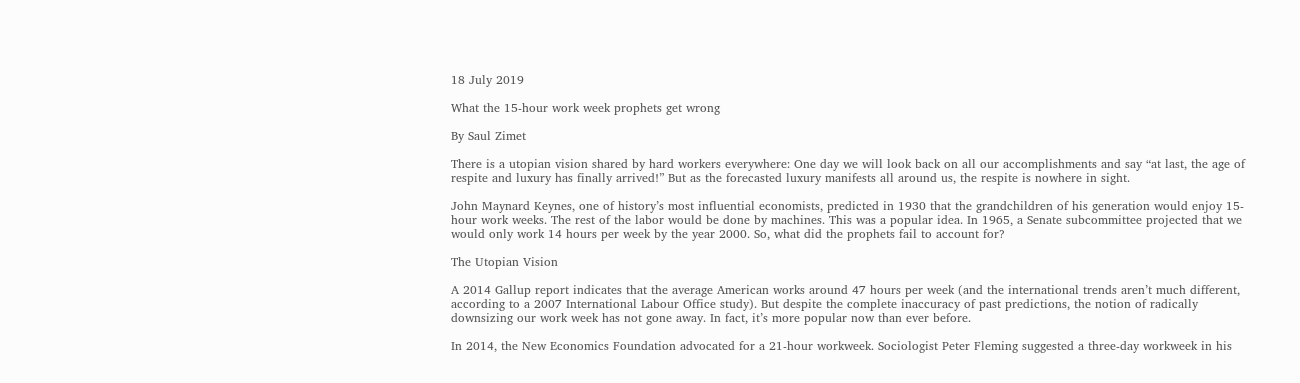18 July 2019

What the 15-hour work week prophets get wrong

By Saul Zimet

There is a utopian vision shared by hard workers everywhere: One day we will look back on all our accomplishments and say “at last, the age of respite and luxury has finally arrived!” But as the forecasted luxury manifests all around us, the respite is nowhere in sight.

John Maynard Keynes, one of history’s most influential economists, predicted in 1930 that the grandchildren of his generation would enjoy 15-hour work weeks. The rest of the labor would be done by machines. This was a popular idea. In 1965, a Senate subcommittee projected that we would only work 14 hours per week by the year 2000. So, what did the prophets fail to account for?

The Utopian Vision

A 2014 Gallup report indicates that the average American works around 47 hours per week (and the international trends aren’t much different, according to a 2007 International Labour Office study). But despite the complete inaccuracy of past predictions, the notion of radically downsizing our work week has not gone away. In fact, it’s more popular now than ever before.

In 2014, the New Economics Foundation advocated for a 21-hour workweek. Sociologist Peter Fleming suggested a three-day workweek in his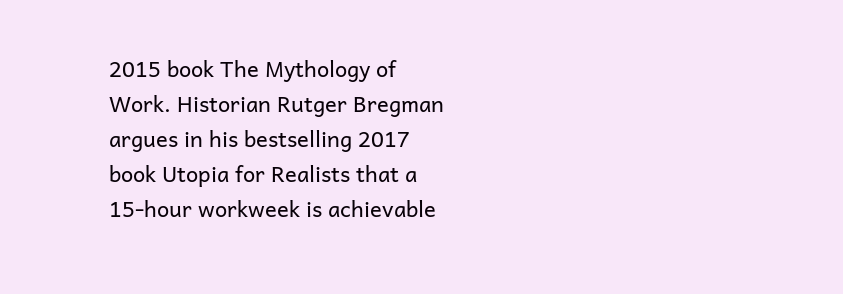2015 book The Mythology of Work. Historian Rutger Bregman argues in his bestselling 2017 book Utopia for Realists that a 15-hour workweek is achievable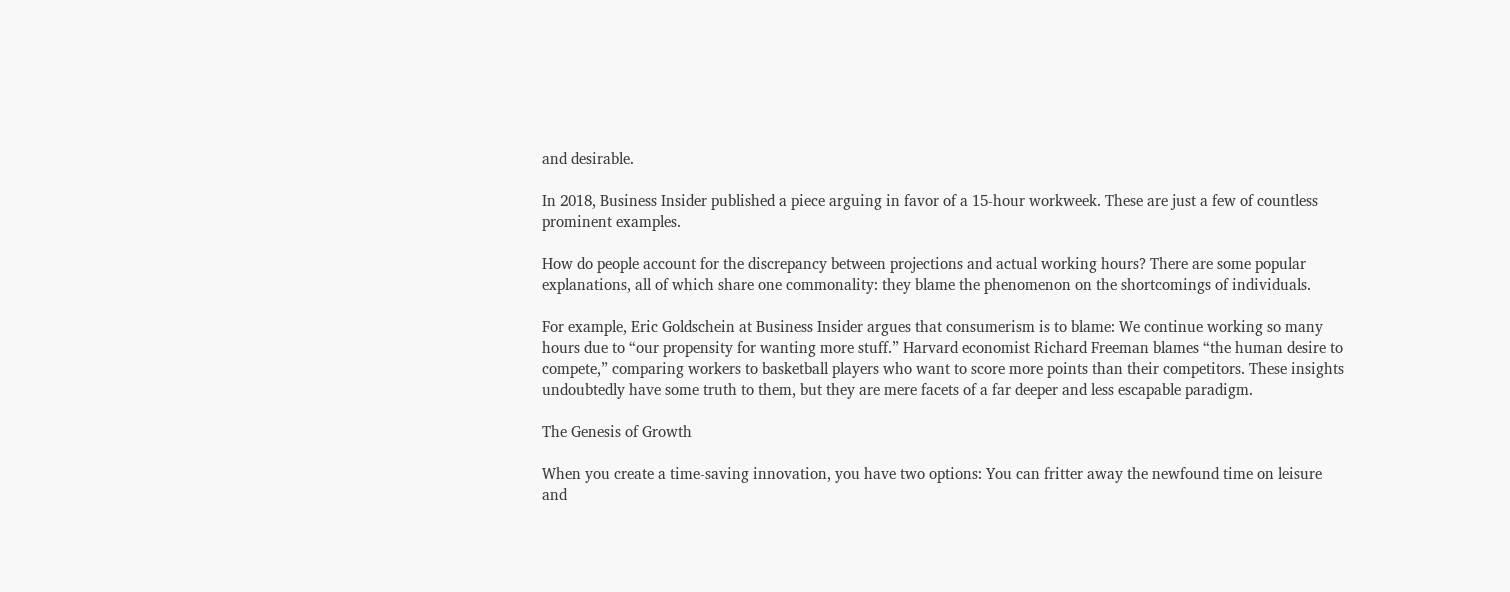and desirable.

In 2018, Business Insider published a piece arguing in favor of a 15-hour workweek. These are just a few of countless prominent examples.

How do people account for the discrepancy between projections and actual working hours? There are some popular explanations, all of which share one commonality: they blame the phenomenon on the shortcomings of individuals.

For example, Eric Goldschein at Business Insider argues that consumerism is to blame: We continue working so many hours due to “our propensity for wanting more stuff.” Harvard economist Richard Freeman blames “the human desire to compete,” comparing workers to basketball players who want to score more points than their competitors. These insights undoubtedly have some truth to them, but they are mere facets of a far deeper and less escapable paradigm.

The Genesis of Growth

When you create a time-saving innovation, you have two options: You can fritter away the newfound time on leisure and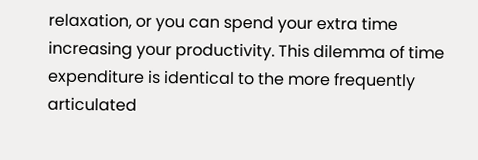relaxation, or you can spend your extra time increasing your productivity. This dilemma of time expenditure is identical to the more frequently articulated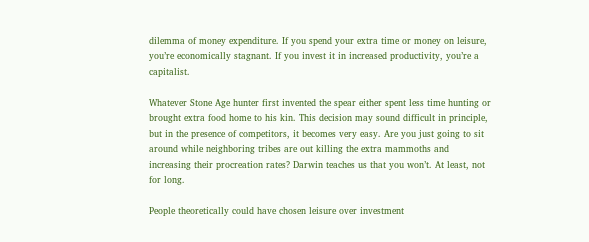dilemma of money expenditure. If you spend your extra time or money on leisure, you’re economically stagnant. If you invest it in increased productivity, you’re a capitalist.

Whatever Stone Age hunter first invented the spear either spent less time hunting or brought extra food home to his kin. This decision may sound difficult in principle, but in the presence of competitors, it becomes very easy. Are you just going to sit around while neighboring tribes are out killing the extra mammoths and increasing their procreation rates? Darwin teaches us that you won’t. At least, not for long.

People theoretically could have chosen leisure over investment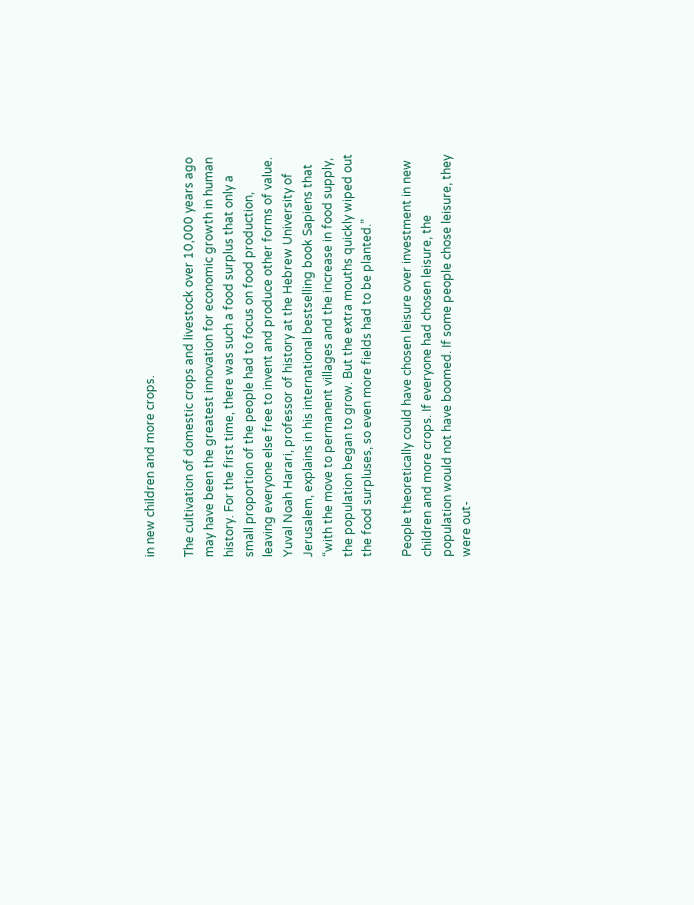in new children and more crops.

The cultivation of domestic crops and livestock over 10,000 years ago may have been the greatest innovation for economic growth in human history. For the first time, there was such a food surplus that only a small proportion of the people had to focus on food production, leaving everyone else free to invent and produce other forms of value. Yuval Noah Harari, professor of history at the Hebrew University of Jerusalem, explains in his international bestselling book Sapiens that “with the move to permanent villages and the increase in food supply, the population began to grow. But the extra mouths quickly wiped out the food surpluses, so even more fields had to be planted.”

People theoretically could have chosen leisure over investment in new children and more crops. If everyone had chosen leisure, the population would not have boomed. If some people chose leisure, they were out-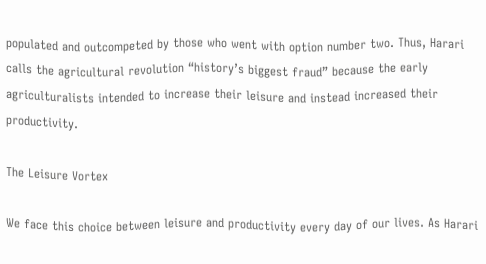populated and outcompeted by those who went with option number two. Thus, Harari calls the agricultural revolution “history’s biggest fraud” because the early agriculturalists intended to increase their leisure and instead increased their productivity.

The Leisure Vortex

We face this choice between leisure and productivity every day of our lives. As Harari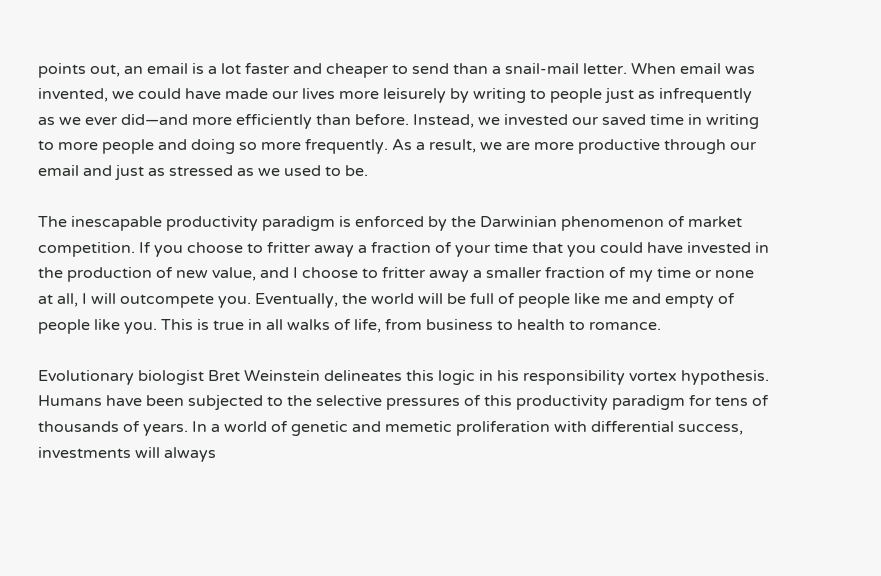points out, an email is a lot faster and cheaper to send than a snail-mail letter. When email was invented, we could have made our lives more leisurely by writing to people just as infrequently as we ever did—and more efficiently than before. Instead, we invested our saved time in writing to more people and doing so more frequently. As a result, we are more productive through our email and just as stressed as we used to be.

The inescapable productivity paradigm is enforced by the Darwinian phenomenon of market competition. If you choose to fritter away a fraction of your time that you could have invested in the production of new value, and I choose to fritter away a smaller fraction of my time or none at all, I will outcompete you. Eventually, the world will be full of people like me and empty of people like you. This is true in all walks of life, from business to health to romance.

Evolutionary biologist Bret Weinstein delineates this logic in his responsibility vortex hypothesis. Humans have been subjected to the selective pressures of this productivity paradigm for tens of thousands of years. In a world of genetic and memetic proliferation with differential success, investments will always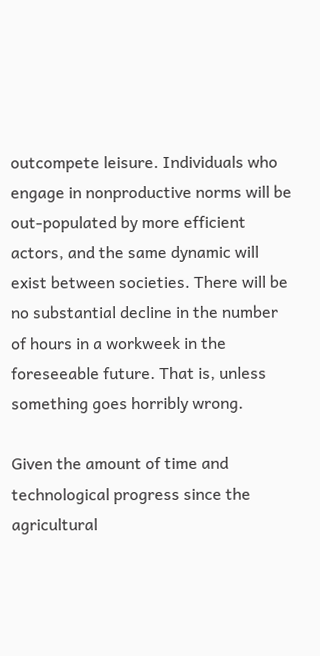outcompete leisure. Individuals who engage in nonproductive norms will be out-populated by more efficient actors, and the same dynamic will exist between societies. There will be no substantial decline in the number of hours in a workweek in the foreseeable future. That is, unless something goes horribly wrong.

Given the amount of time and technological progress since the agricultural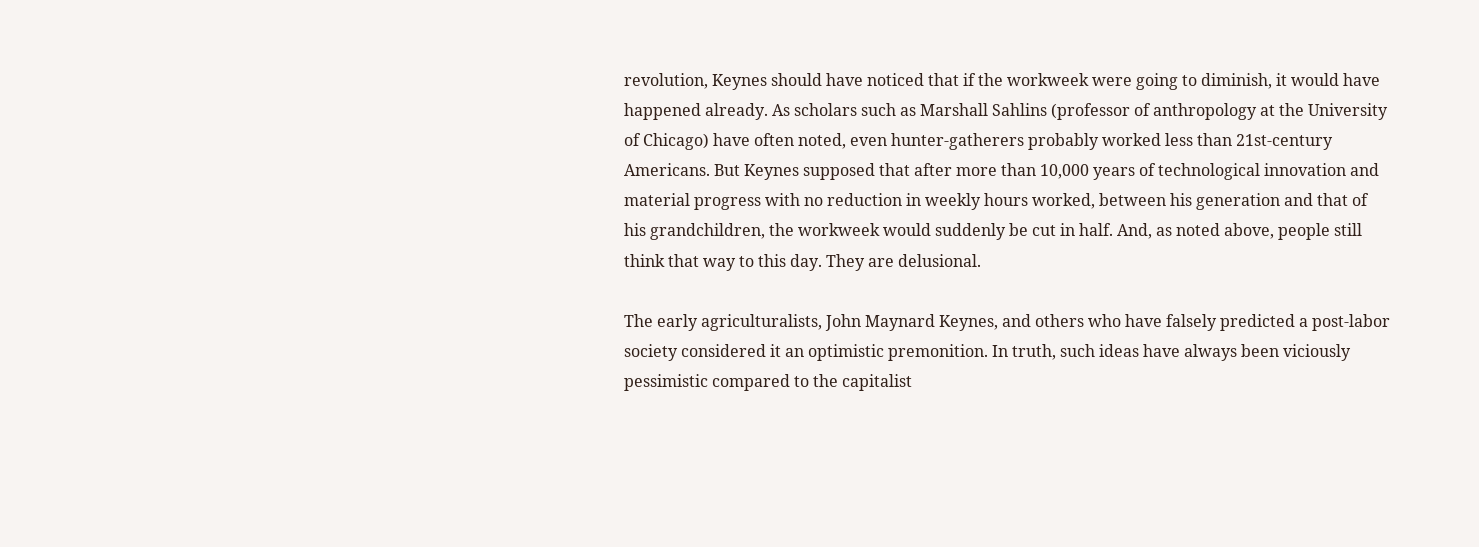revolution, Keynes should have noticed that if the workweek were going to diminish, it would have happened already. As scholars such as Marshall Sahlins (professor of anthropology at the University of Chicago) have often noted, even hunter-gatherers probably worked less than 21st-century Americans. But Keynes supposed that after more than 10,000 years of technological innovation and material progress with no reduction in weekly hours worked, between his generation and that of his grandchildren, the workweek would suddenly be cut in half. And, as noted above, people still think that way to this day. They are delusional.

The early agriculturalists, John Maynard Keynes, and others who have falsely predicted a post-labor society considered it an optimistic premonition. In truth, such ideas have always been viciously pessimistic compared to the capitalist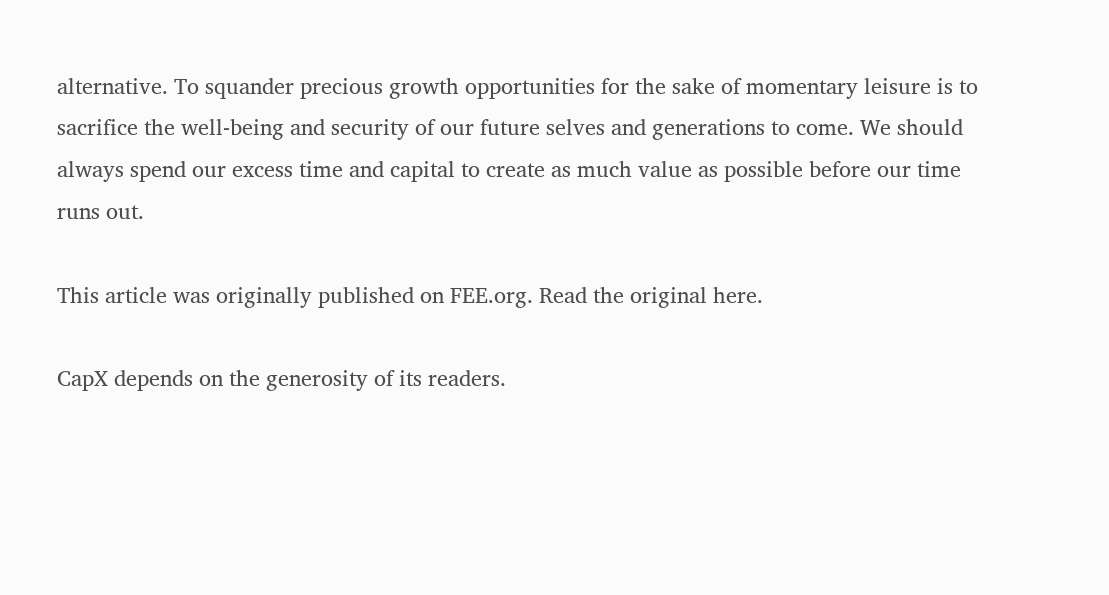alternative. To squander precious growth opportunities for the sake of momentary leisure is to sacrifice the well-being and security of our future selves and generations to come. We should always spend our excess time and capital to create as much value as possible before our time runs out.

This article was originally published on FEE.org. Read the original here.

CapX depends on the generosity of its readers.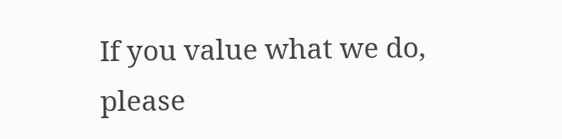If you value what we do, please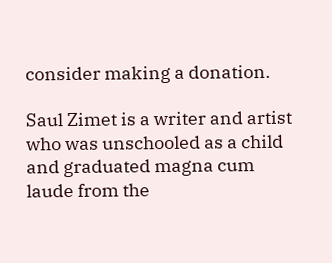consider making a donation.

Saul Zimet is a writer and artist who was unschooled as a child and graduated magna cum laude from the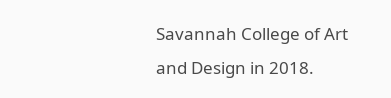Savannah College of Art and Design in 2018.